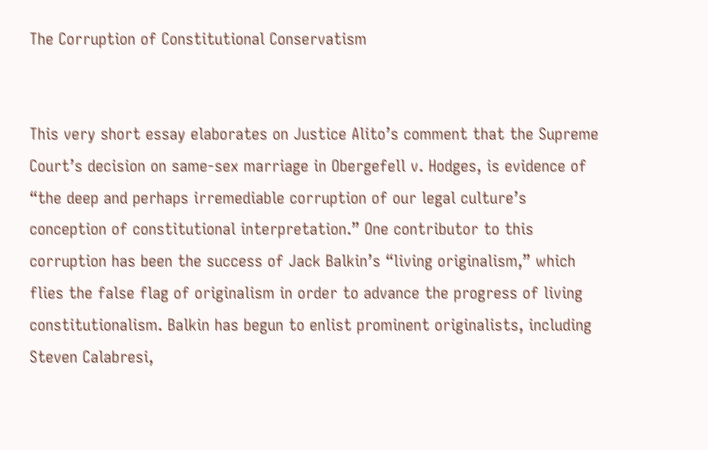The Corruption of Constitutional Conservatism


This very short essay elaborates on Justice Alito’s comment that the Supreme Court’s decision on same-sex marriage in Obergefell v. Hodges, is evidence of “the deep and perhaps irremediable corruption of our legal culture’s conception of constitutional interpretation.” One contributor to this corruption has been the success of Jack Balkin’s “living originalism,” which flies the false flag of originalism in order to advance the progress of living constitutionalism. Balkin has begun to enlist prominent originalists, including Steven Calabresi,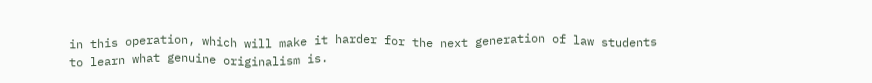in this operation, which will make it harder for the next generation of law students to learn what genuine originalism is.